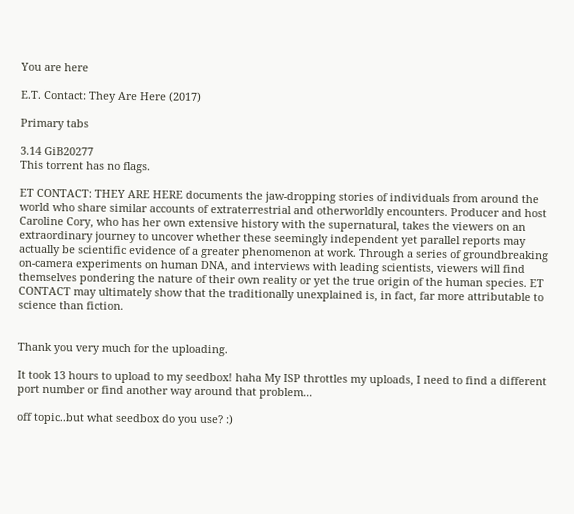You are here

E.T. Contact: They Are Here (2017)

Primary tabs

3.14 GiB20277
This torrent has no flags.

ET CONTACT: THEY ARE HERE documents the jaw-dropping stories of individuals from around the world who share similar accounts of extraterrestrial and otherworldly encounters. Producer and host Caroline Cory, who has her own extensive history with the supernatural, takes the viewers on an extraordinary journey to uncover whether these seemingly independent yet parallel reports may actually be scientific evidence of a greater phenomenon at work. Through a series of groundbreaking on-camera experiments on human DNA, and interviews with leading scientists, viewers will find themselves pondering the nature of their own reality or yet the true origin of the human species. ET CONTACT may ultimately show that the traditionally unexplained is, in fact, far more attributable to science than fiction.


Thank you very much for the uploading.

It took 13 hours to upload to my seedbox! haha My ISP throttles my uploads, I need to find a different port number or find another way around that problem...

off topic..but what seedbox do you use? :)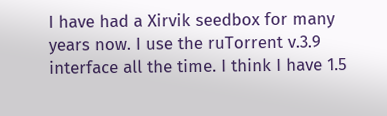I have had a Xirvik seedbox for many years now. I use the ruTorrent v.3.9 interface all the time. I think I have 1.5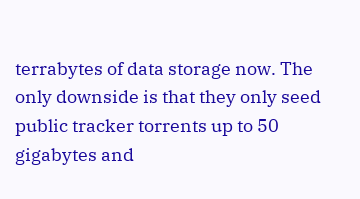terrabytes of data storage now. The only downside is that they only seed public tracker torrents up to 50 gigabytes and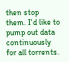then stop them. I'd like to pump out data continuously for all torrents.